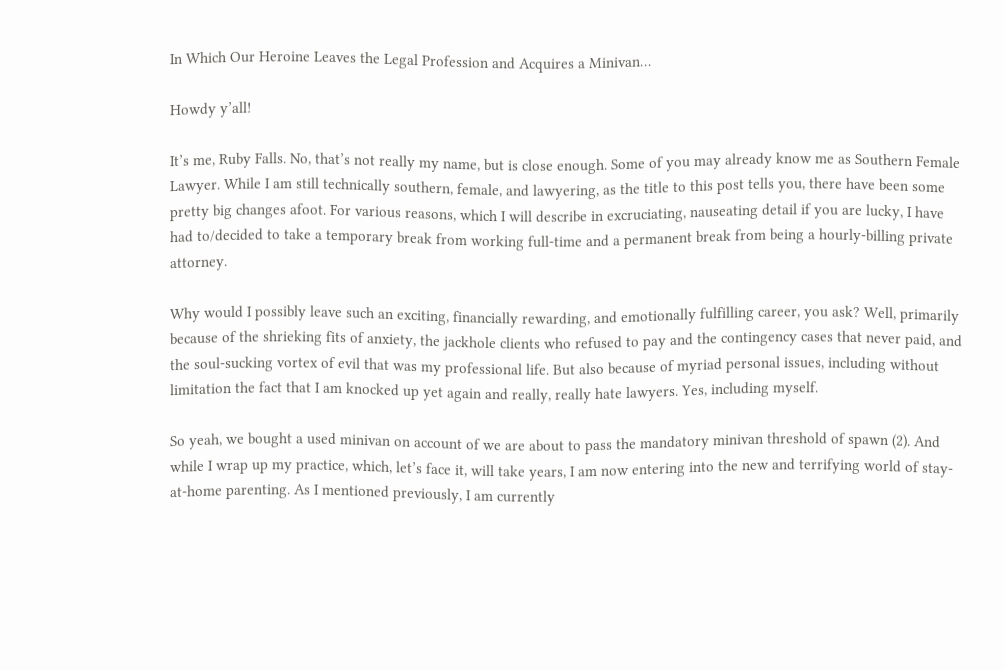In Which Our Heroine Leaves the Legal Profession and Acquires a Minivan…

Howdy y’all!

It’s me, Ruby Falls. No, that’s not really my name, but is close enough. Some of you may already know me as Southern Female Lawyer. While I am still technically southern, female, and lawyering, as the title to this post tells you, there have been some pretty big changes afoot. For various reasons, which I will describe in excruciating, nauseating detail if you are lucky, I have had to/decided to take a temporary break from working full-time and a permanent break from being a hourly-billing private attorney.

Why would I possibly leave such an exciting, financially rewarding, and emotionally fulfilling career, you ask? Well, primarily because of the shrieking fits of anxiety, the jackhole clients who refused to pay and the contingency cases that never paid, and the soul-sucking vortex of evil that was my professional life. But also because of myriad personal issues, including without limitation the fact that I am knocked up yet again and really, really hate lawyers. Yes, including myself.

So yeah, we bought a used minivan on account of we are about to pass the mandatory minivan threshold of spawn (2). And while I wrap up my practice, which, let’s face it, will take years, I am now entering into the new and terrifying world of stay-at-home parenting. As I mentioned previously, I am currently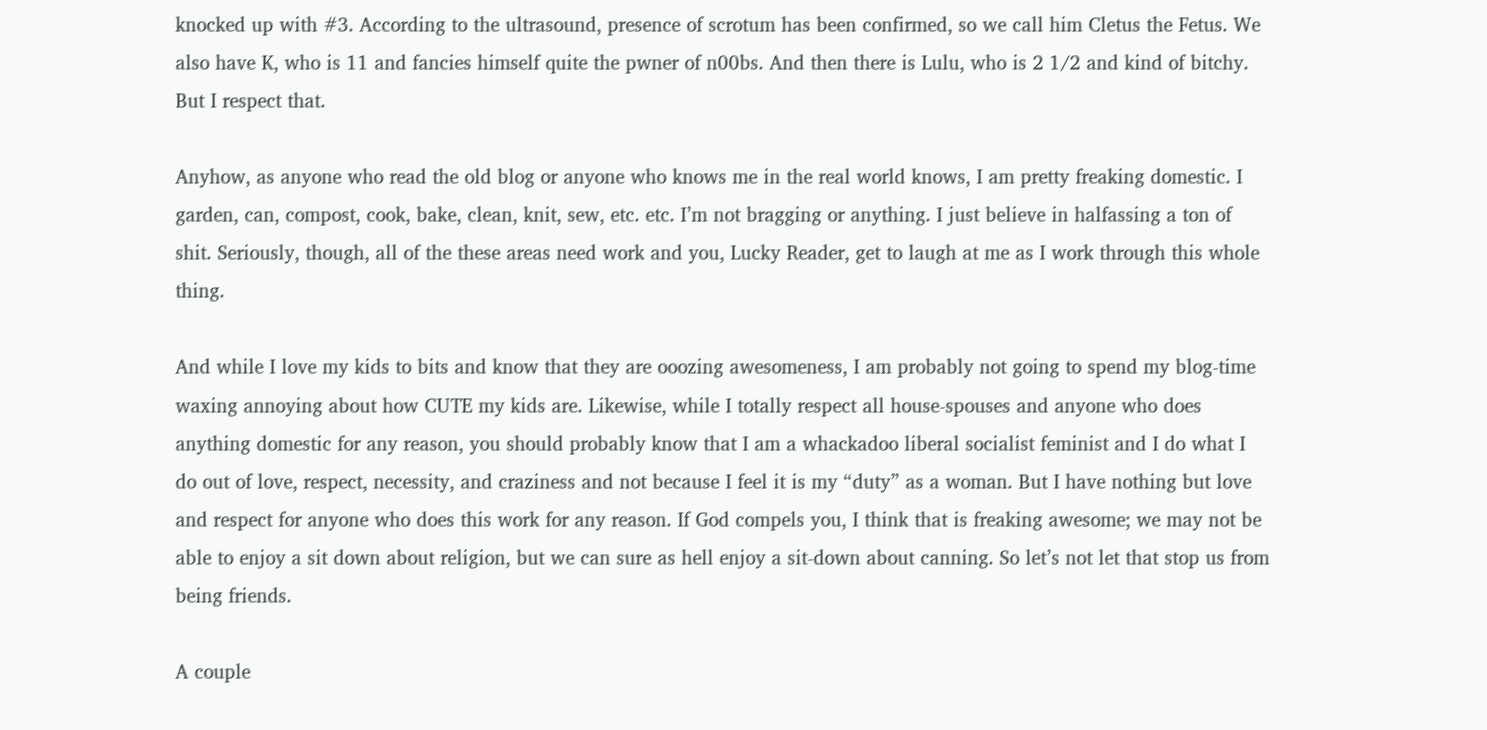knocked up with #3. According to the ultrasound, presence of scrotum has been confirmed, so we call him Cletus the Fetus. We also have K, who is 11 and fancies himself quite the pwner of n00bs. And then there is Lulu, who is 2 1/2 and kind of bitchy. But I respect that.

Anyhow, as anyone who read the old blog or anyone who knows me in the real world knows, I am pretty freaking domestic. I garden, can, compost, cook, bake, clean, knit, sew, etc. etc. I’m not bragging or anything. I just believe in halfassing a ton of shit. Seriously, though, all of the these areas need work and you, Lucky Reader, get to laugh at me as I work through this whole thing.

And while I love my kids to bits and know that they are ooozing awesomeness, I am probably not going to spend my blog-time waxing annoying about how CUTE my kids are. Likewise, while I totally respect all house-spouses and anyone who does anything domestic for any reason, you should probably know that I am a whackadoo liberal socialist feminist and I do what I do out of love, respect, necessity, and craziness and not because I feel it is my “duty” as a woman. But I have nothing but love and respect for anyone who does this work for any reason. If God compels you, I think that is freaking awesome; we may not be able to enjoy a sit down about religion, but we can sure as hell enjoy a sit-down about canning. So let’s not let that stop us from being friends.

A couple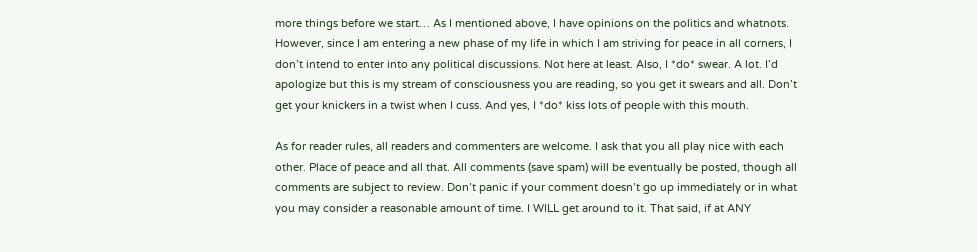more things before we start… As I mentioned above, I have opinions on the politics and whatnots. However, since I am entering a new phase of my life in which I am striving for peace in all corners, I don’t intend to enter into any political discussions. Not here at least. Also, I *do* swear. A lot. I’d apologize but this is my stream of consciousness you are reading, so you get it swears and all. Don’t get your knickers in a twist when I cuss. And yes, I *do* kiss lots of people with this mouth.

As for reader rules, all readers and commenters are welcome. I ask that you all play nice with each other. Place of peace and all that. All comments (save spam) will be eventually be posted, though all comments are subject to review. Don’t panic if your comment doesn’t go up immediately or in what you may consider a reasonable amount of time. I WILL get around to it. That said, if at ANY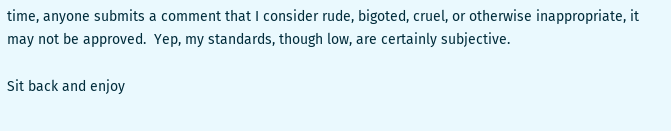time, anyone submits a comment that I consider rude, bigoted, cruel, or otherwise inappropriate, it may not be approved.  Yep, my standards, though low, are certainly subjective.

Sit back and enjoy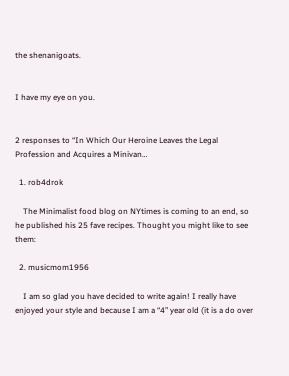the shenanigoats.


I have my eye on you.


2 responses to “In Which Our Heroine Leaves the Legal Profession and Acquires a Minivan…

  1. rob4drok

    The Minimalist food blog on NYtimes is coming to an end, so he published his 25 fave recipes. Thought you might like to see them:

  2. musicmom1956

    I am so glad you have decided to write again! I really have enjoyed your style and because I am a “4” year old (it is a do over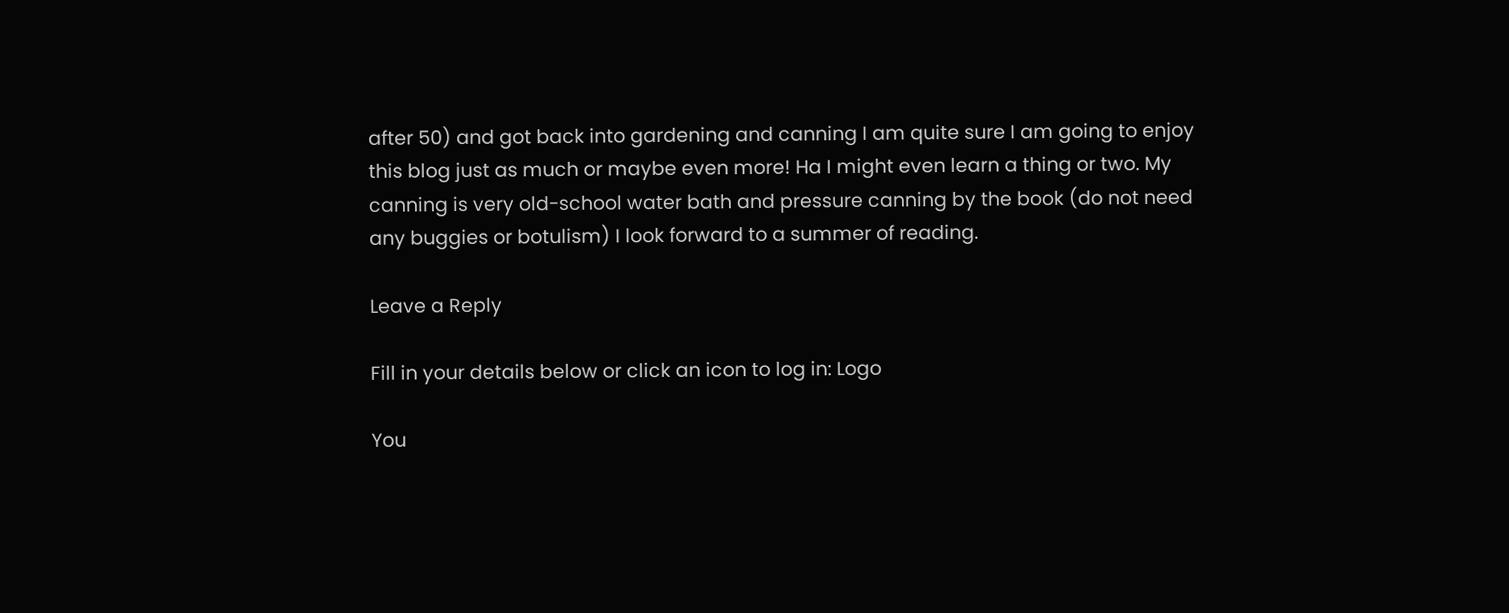after 50) and got back into gardening and canning I am quite sure I am going to enjoy this blog just as much or maybe even more! Ha I might even learn a thing or two. My canning is very old-school water bath and pressure canning by the book (do not need any buggies or botulism) I look forward to a summer of reading.

Leave a Reply

Fill in your details below or click an icon to log in: Logo

You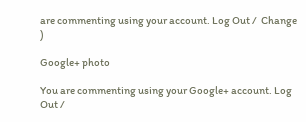are commenting using your account. Log Out /  Change )

Google+ photo

You are commenting using your Google+ account. Log Out /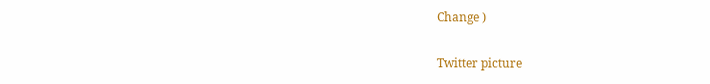Change )

Twitter picture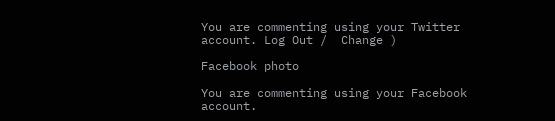You are commenting using your Twitter account. Log Out /  Change )

Facebook photo

You are commenting using your Facebook account.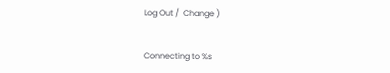Log Out /  Change )


Connecting to %s